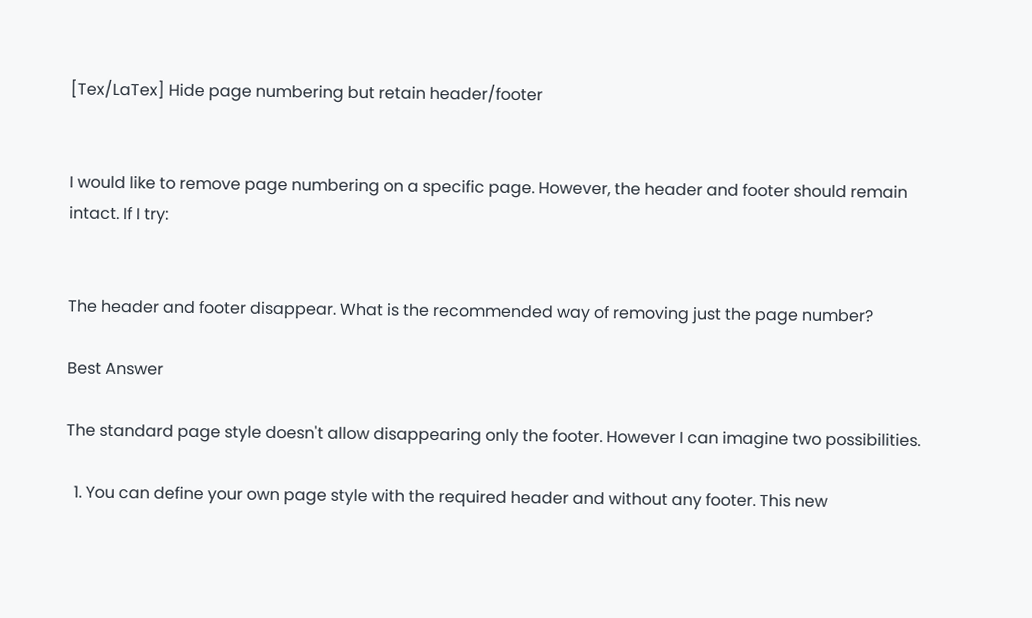[Tex/LaTex] Hide page numbering but retain header/footer


I would like to remove page numbering on a specific page. However, the header and footer should remain intact. If I try:


The header and footer disappear. What is the recommended way of removing just the page number?

Best Answer

The standard page style doesn't allow disappearing only the footer. However I can imagine two possibilities.

  1. You can define your own page style with the required header and without any footer. This new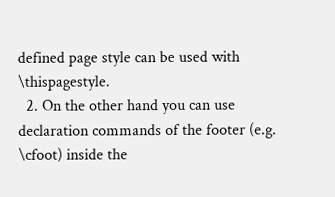defined page style can be used with \thispagestyle.
  2. On the other hand you can use declaration commands of the footer (e.g. \cfoot) inside the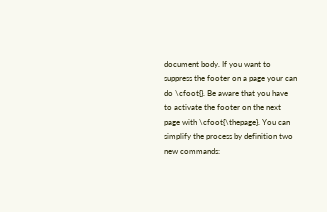document body. If you want to suppress the footer on a page your can do \cfoot{}. Be aware that you have to activate the footer on the next page with \cfoot{\thepage}. You can simplify the process by definition two new commands: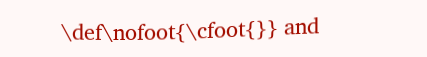\def\nofoot{\cfoot{}} and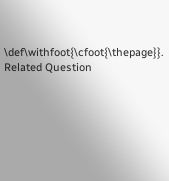\def\withfoot{\cfoot{\thepage}}.
Related Question